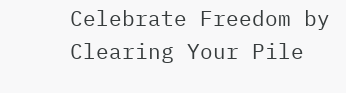Celebrate Freedom by Clearing Your Pile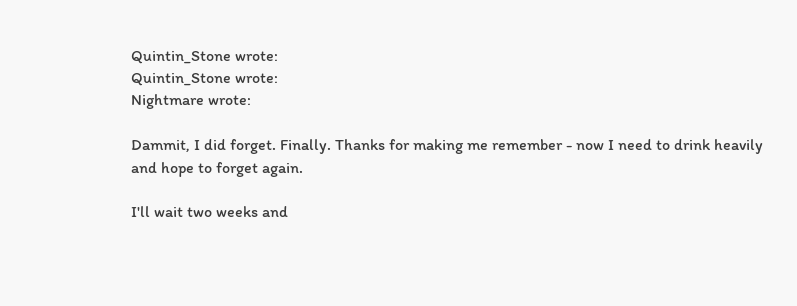Quintin_Stone wrote:
Quintin_Stone wrote:
Nightmare wrote:

Dammit, I did forget. Finally. Thanks for making me remember - now I need to drink heavily and hope to forget again.

I'll wait two weeks and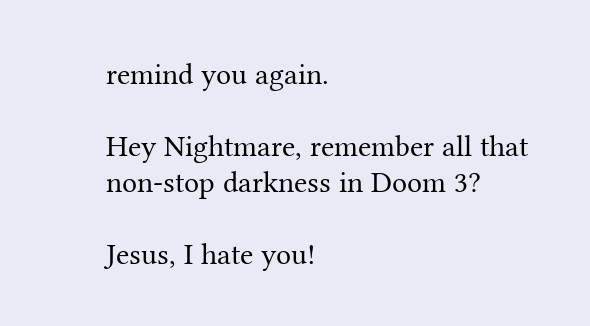remind you again.

Hey Nightmare, remember all that non-stop darkness in Doom 3?

Jesus, I hate you!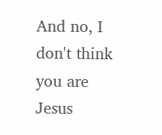And no, I don't think you are Jesus